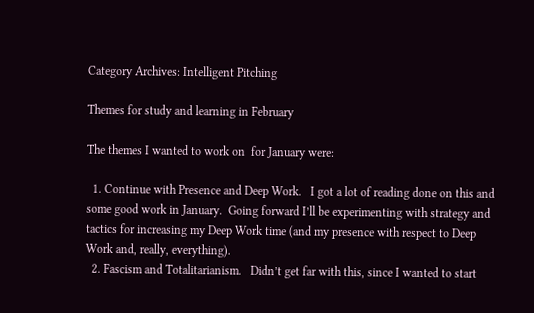Category Archives: Intelligent Pitching

Themes for study and learning in February

The themes I wanted to work on  for January were:

  1. Continue with Presence and Deep Work.   I got a lot of reading done on this and some good work in January.  Going forward I’ll be experimenting with strategy and tactics for increasing my Deep Work time (and my presence with respect to Deep Work and, really, everything).
  2. Fascism and Totalitarianism.   Didn’t get far with this, since I wanted to start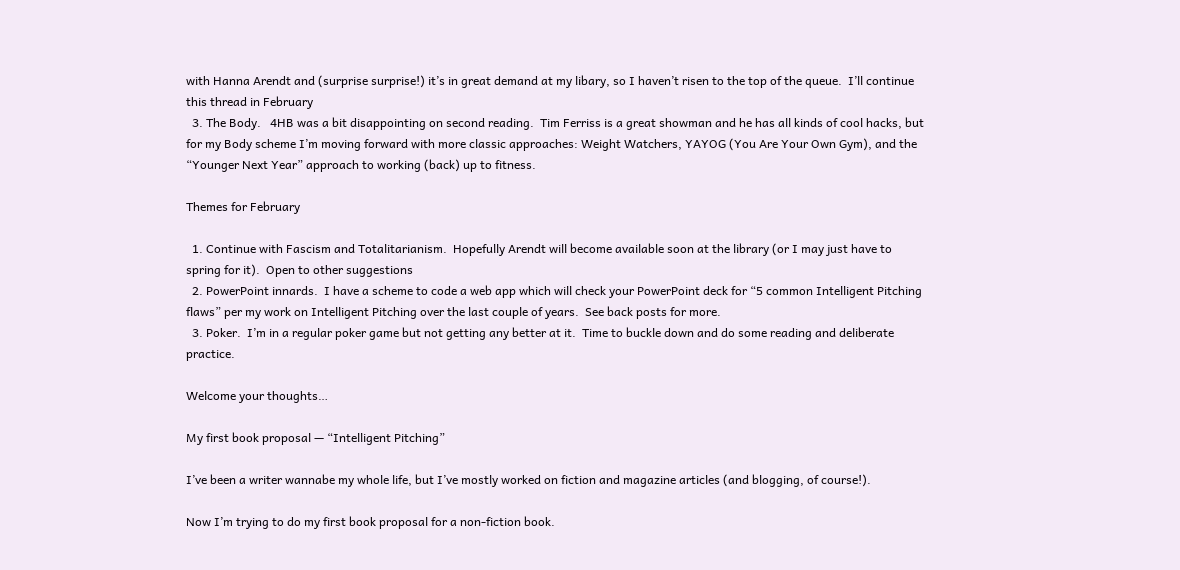with Hanna Arendt and (surprise surprise!) it’s in great demand at my libary, so I haven’t risen to the top of the queue.  I’ll continue this thread in February
  3. The Body.   4HB was a bit disappointing on second reading.  Tim Ferriss is a great showman and he has all kinds of cool hacks, but for my Body scheme I’m moving forward with more classic approaches: Weight Watchers, YAYOG (You Are Your Own Gym), and the “Younger Next Year” approach to working (back) up to fitness.

Themes for February

  1. Continue with Fascism and Totalitarianism.  Hopefully Arendt will become available soon at the library (or I may just have to spring for it).  Open to other suggestions
  2. PowerPoint innards.  I have a scheme to code a web app which will check your PowerPoint deck for “5 common Intelligent Pitching flaws” per my work on Intelligent Pitching over the last couple of years.  See back posts for more.
  3. Poker.  I’m in a regular poker game but not getting any better at it.  Time to buckle down and do some reading and deliberate practice.

Welcome your thoughts…

My first book proposal — “Intelligent Pitching”

I’ve been a writer wannabe my whole life, but I’ve mostly worked on fiction and magazine articles (and blogging, of course!).

Now I’m trying to do my first book proposal for a non-fiction book.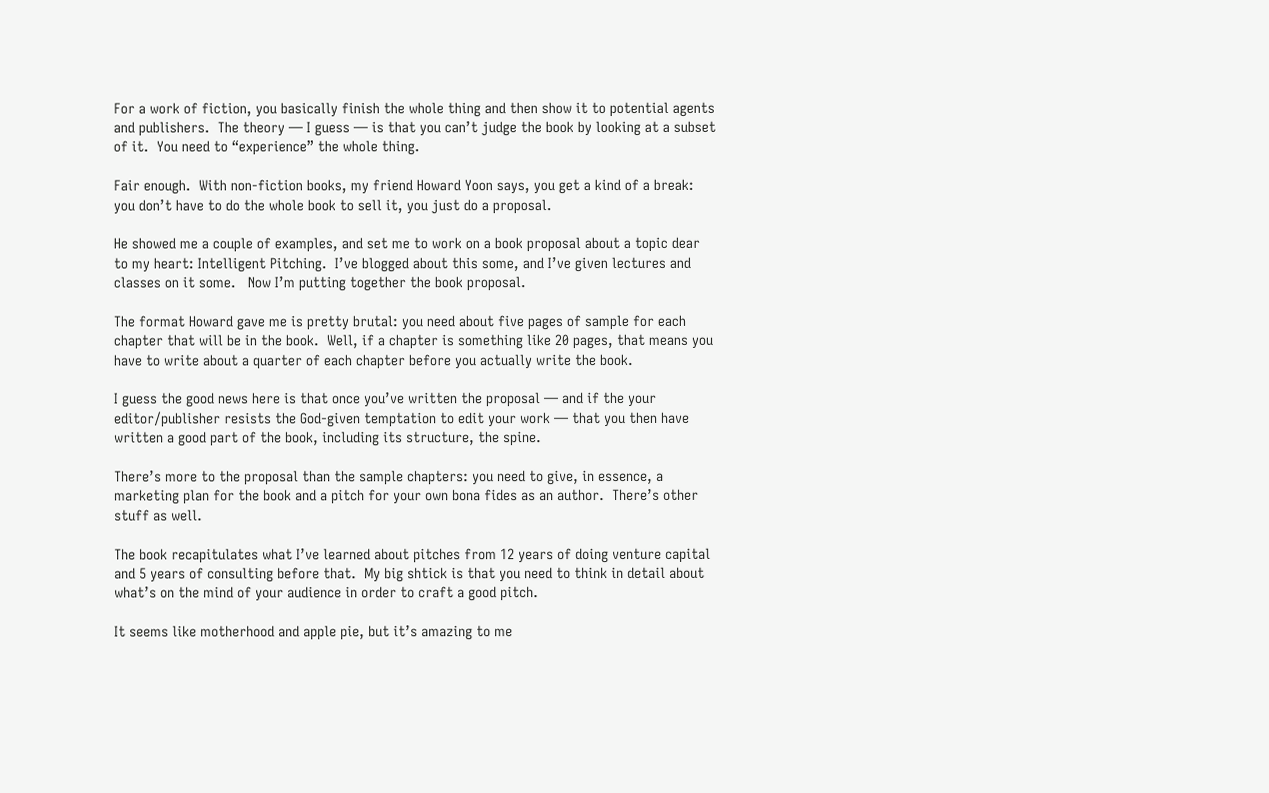For a work of fiction, you basically finish the whole thing and then show it to potential agents and publishers.  The theory — I guess — is that you can’t judge the book by looking at a subset of it.  You need to “experience” the whole thing.

Fair enough.  With non-fiction books, my friend Howard Yoon says, you get a kind of a break: you don’t have to do the whole book to sell it, you just do a proposal.

He showed me a couple of examples, and set me to work on a book proposal about a topic dear to my heart: Intelligent Pitching.  I’ve blogged about this some, and I’ve given lectures and classes on it some.   Now I’m putting together the book proposal.

The format Howard gave me is pretty brutal: you need about five pages of sample for each chapter that will be in the book.  Well, if a chapter is something like 20 pages, that means you have to write about a quarter of each chapter before you actually write the book.

I guess the good news here is that once you’ve written the proposal — and if the your editor/publisher resists the God-given temptation to edit your work — that you then have written a good part of the book, including its structure, the spine.

There’s more to the proposal than the sample chapters: you need to give, in essence, a marketing plan for the book and a pitch for your own bona fides as an author.  There’s other stuff as well.

The book recapitulates what I’ve learned about pitches from 12 years of doing venture capital and 5 years of consulting before that.  My big shtick is that you need to think in detail about what’s on the mind of your audience in order to craft a good pitch.

It seems like motherhood and apple pie, but it’s amazing to me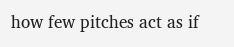how few pitches act as if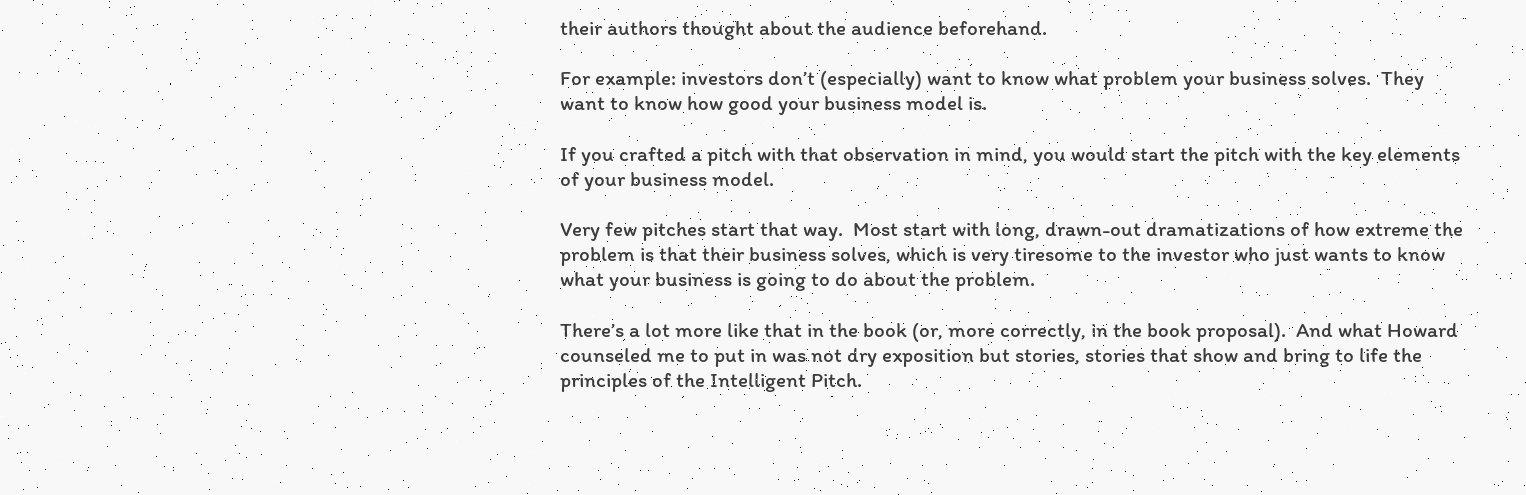their authors thought about the audience beforehand.

For example: investors don’t (especially) want to know what problem your business solves.  They want to know how good your business model is.

If you crafted a pitch with that observation in mind, you would start the pitch with the key elements of your business model.

Very few pitches start that way.  Most start with long, drawn-out dramatizations of how extreme the problem is that their business solves, which is very tiresome to the investor who just wants to know what your business is going to do about the problem.

There’s a lot more like that in the book (or, more correctly, in the book proposal).  And what Howard counseled me to put in was not dry exposition but stories, stories that show and bring to life the principles of the Intelligent Pitch.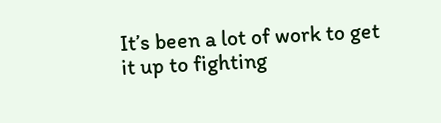It’s been a lot of work to get it up to fighting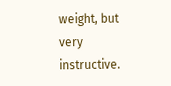weight, but very instructive.